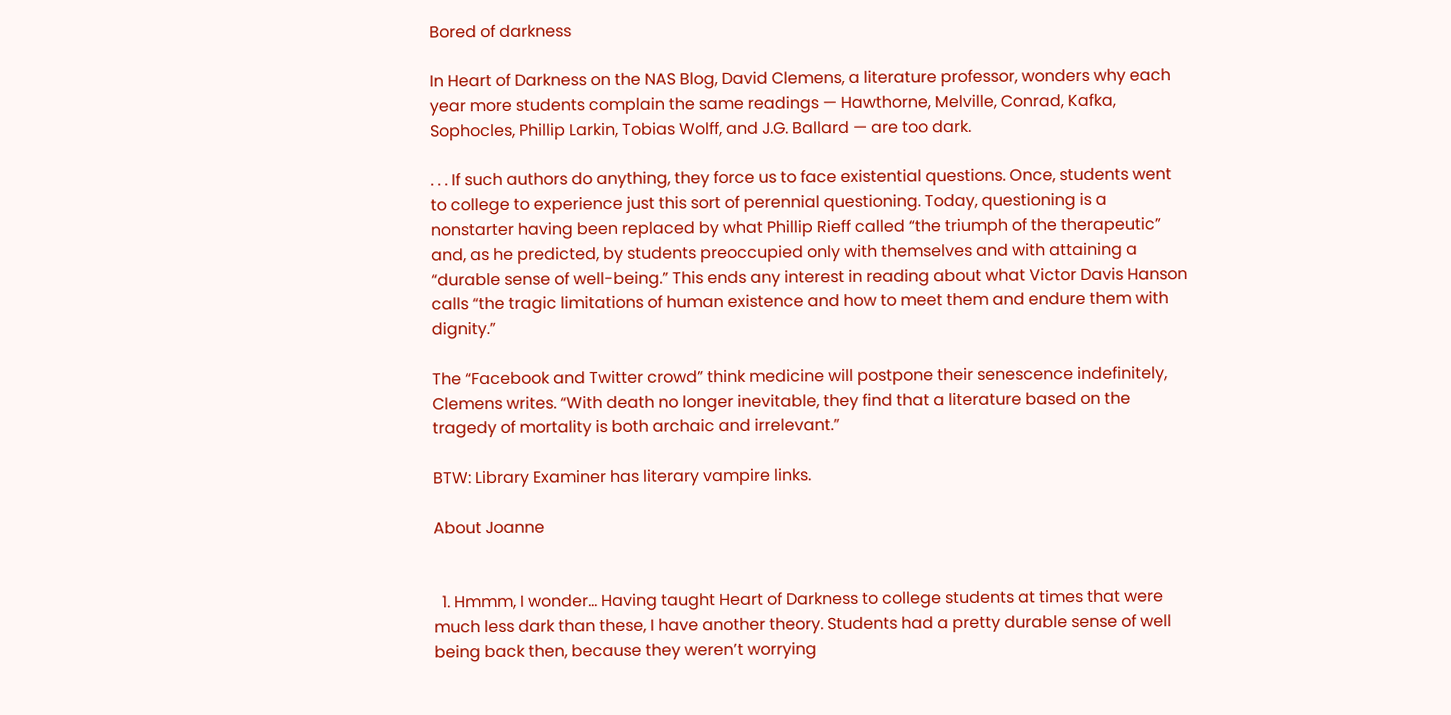Bored of darkness

In Heart of Darkness on the NAS Blog, David Clemens, a literature professor, wonders why each year more students complain the same readings — Hawthorne, Melville, Conrad, Kafka, Sophocles, Phillip Larkin, Tobias Wolff, and J.G. Ballard — are too dark.

. . . If such authors do anything, they force us to face existential questions. Once, students went to college to experience just this sort of perennial questioning. Today, questioning is a nonstarter having been replaced by what Phillip Rieff called “the triumph of the therapeutic” and, as he predicted, by students preoccupied only with themselves and with attaining a “durable sense of well-being.” This ends any interest in reading about what Victor Davis Hanson calls “the tragic limitations of human existence and how to meet them and endure them with dignity.”

The “Facebook and Twitter crowd” think medicine will postpone their senescence indefinitely, Clemens writes. “With death no longer inevitable, they find that a literature based on the tragedy of mortality is both archaic and irrelevant.”

BTW: Library Examiner has literary vampire links.

About Joanne


  1. Hmmm, I wonder… Having taught Heart of Darkness to college students at times that were much less dark than these, I have another theory. Students had a pretty durable sense of well being back then, because they weren’t worrying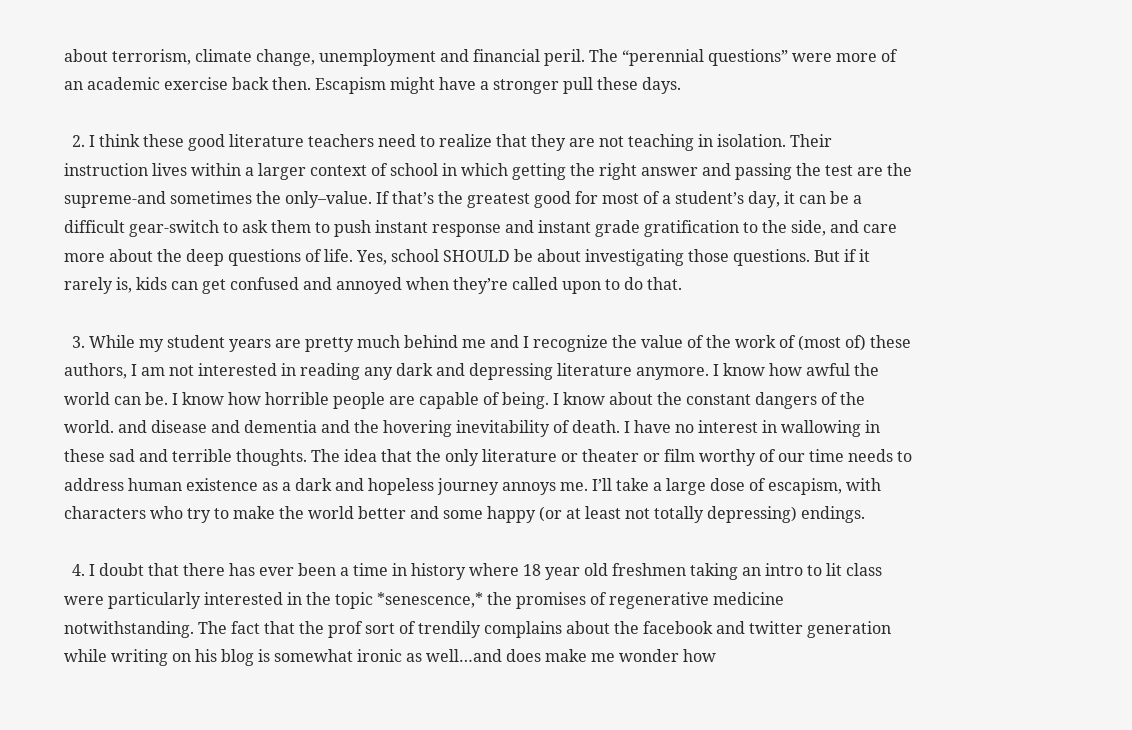about terrorism, climate change, unemployment and financial peril. The “perennial questions” were more of an academic exercise back then. Escapism might have a stronger pull these days.

  2. I think these good literature teachers need to realize that they are not teaching in isolation. Their instruction lives within a larger context of school in which getting the right answer and passing the test are the supreme-and sometimes the only–value. If that’s the greatest good for most of a student’s day, it can be a difficult gear-switch to ask them to push instant response and instant grade gratification to the side, and care more about the deep questions of life. Yes, school SHOULD be about investigating those questions. But if it rarely is, kids can get confused and annoyed when they’re called upon to do that.

  3. While my student years are pretty much behind me and I recognize the value of the work of (most of) these authors, I am not interested in reading any dark and depressing literature anymore. I know how awful the world can be. I know how horrible people are capable of being. I know about the constant dangers of the world. and disease and dementia and the hovering inevitability of death. I have no interest in wallowing in these sad and terrible thoughts. The idea that the only literature or theater or film worthy of our time needs to address human existence as a dark and hopeless journey annoys me. I’ll take a large dose of escapism, with characters who try to make the world better and some happy (or at least not totally depressing) endings.

  4. I doubt that there has ever been a time in history where 18 year old freshmen taking an intro to lit class were particularly interested in the topic *senescence,* the promises of regenerative medicine notwithstanding. The fact that the prof sort of trendily complains about the facebook and twitter generation while writing on his blog is somewhat ironic as well…and does make me wonder how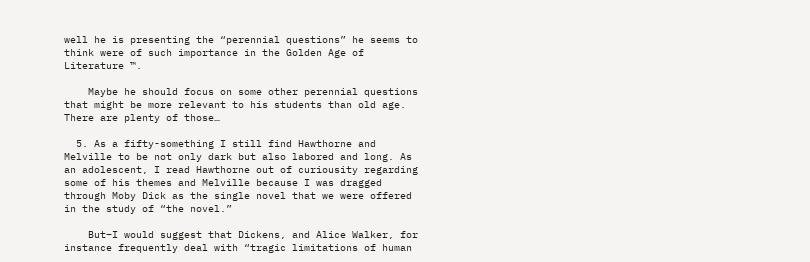well he is presenting the “perennial questions” he seems to think were of such importance in the Golden Age of Literature ™.

    Maybe he should focus on some other perennial questions that might be more relevant to his students than old age. There are plenty of those…

  5. As a fifty-something I still find Hawthorne and Melville to be not only dark but also labored and long. As an adolescent, I read Hawthorne out of curiousity regarding some of his themes and Melville because I was dragged through Moby Dick as the single novel that we were offered in the study of “the novel.”

    But–I would suggest that Dickens, and Alice Walker, for instance frequently deal with “tragic limitations of human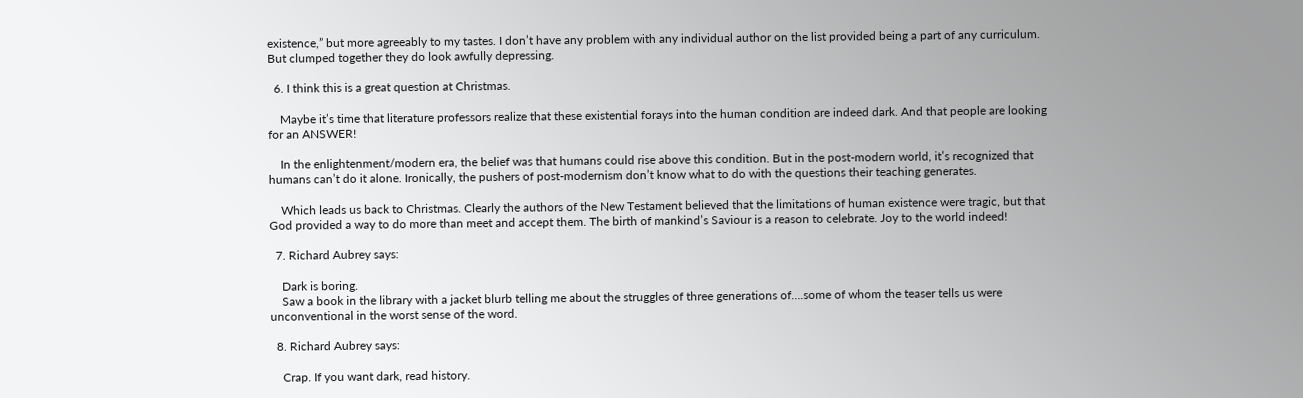existence,” but more agreeably to my tastes. I don’t have any problem with any individual author on the list provided being a part of any curriculum. But clumped together they do look awfully depressing.

  6. I think this is a great question at Christmas.

    Maybe it’s time that literature professors realize that these existential forays into the human condition are indeed dark. And that people are looking for an ANSWER!

    In the enlightenment/modern era, the belief was that humans could rise above this condition. But in the post-modern world, it’s recognized that humans can’t do it alone. Ironically, the pushers of post-modernism don’t know what to do with the questions their teaching generates.

    Which leads us back to Christmas. Clearly the authors of the New Testament believed that the limitations of human existence were tragic, but that God provided a way to do more than meet and accept them. The birth of mankind’s Saviour is a reason to celebrate. Joy to the world indeed!

  7. Richard Aubrey says:

    Dark is boring.
    Saw a book in the library with a jacket blurb telling me about the struggles of three generations of….some of whom the teaser tells us were unconventional in the worst sense of the word.

  8. Richard Aubrey says:

    Crap. If you want dark, read history.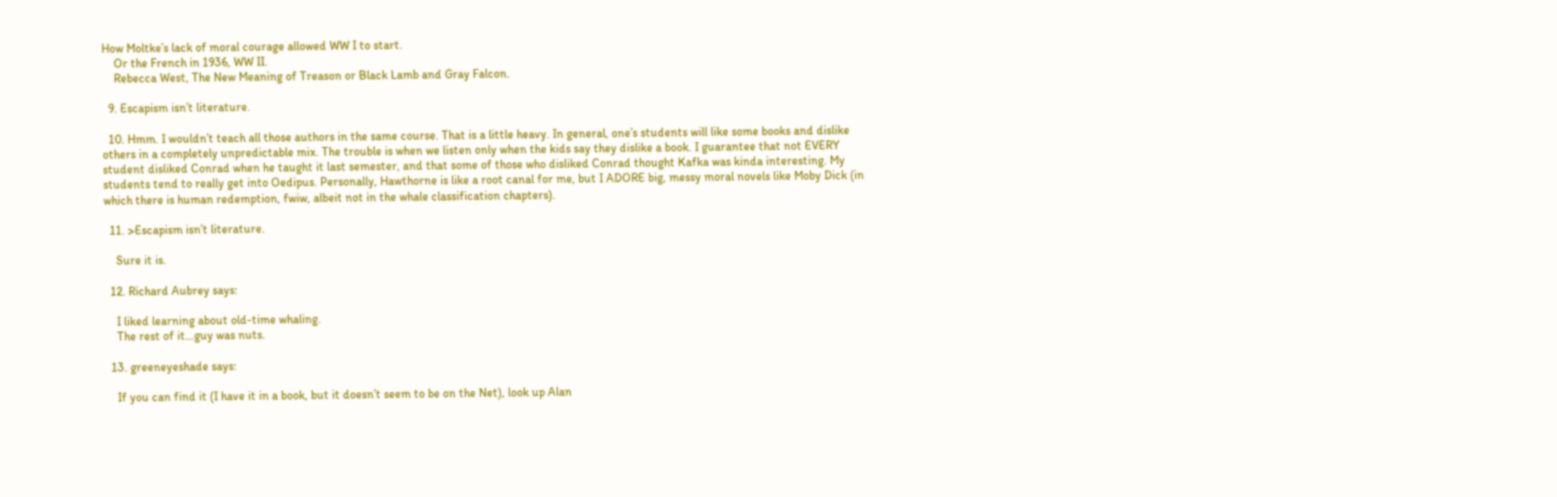How Moltke’s lack of moral courage allowed WW I to start.
    Or the French in 1936, WW II.
    Rebecca West, The New Meaning of Treason or Black Lamb and Gray Falcon.

  9. Escapism isn’t literature.

  10. Hmm. I wouldn’t teach all those authors in the same course. That is a little heavy. In general, one’s students will like some books and dislike others in a completely unpredictable mix. The trouble is when we listen only when the kids say they dislike a book. I guarantee that not EVERY student disliked Conrad when he taught it last semester, and that some of those who disliked Conrad thought Kafka was kinda interesting. My students tend to really get into Oedipus. Personally, Hawthorne is like a root canal for me, but I ADORE big, messy moral novels like Moby Dick (in which there is human redemption, fwiw, albeit not in the whale classification chapters).

  11. >Escapism isn’t literature.

    Sure it is.

  12. Richard Aubrey says:

    I liked learning about old-time whaling.
    The rest of it…guy was nuts.

  13. greeneyeshade says:

    If you can find it (I have it in a book, but it doesn’t seem to be on the Net), look up Alan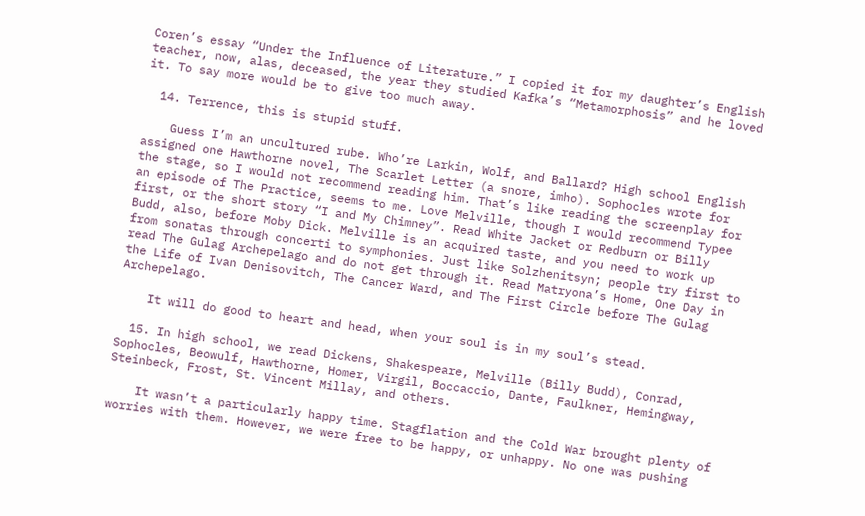Coren’s essay “Under the Influence of Literature.” I copied it for my daughter’s English teacher, now, alas, deceased, the year they studied Kafka’s “Metamorphosis” and he loved it. To say more would be to give too much away.

  14. Terrence, this is stupid stuff.

    Guess I’m an uncultured rube. Who’re Larkin, Wolf, and Ballard? High school English assigned one Hawthorne novel, The Scarlet Letter (a snore, imho). Sophocles wrote for the stage, so I would not recommend reading him. That’s like reading the screenplay for an episode of The Practice, seems to me. Love Melville, though I would recommend Typee first, or the short story “I and My Chimney”. Read White Jacket or Redburn or Billy Budd, also, before Moby Dick. Melville is an acquired taste, and you need to work up from sonatas through concerti to symphonies. Just like Solzhenitsyn; people try first to read The Gulag Archepelago and do not get through it. Read Matryona’s Home, One Day in the Life of Ivan Denisovitch, The Cancer Ward, and The First Circle before The Gulag Archepelago.

    It will do good to heart and head, when your soul is in my soul’s stead.

  15. In high school, we read Dickens, Shakespeare, Melville (Billy Budd), Conrad, Sophocles, Beowulf, Hawthorne, Homer, Virgil, Boccaccio, Dante, Faulkner, Hemingway, Steinbeck, Frost, St. Vincent Millay, and others.

    It wasn’t a particularly happy time. Stagflation and the Cold War brought plenty of worries with them. However, we were free to be happy, or unhappy. No one was pushing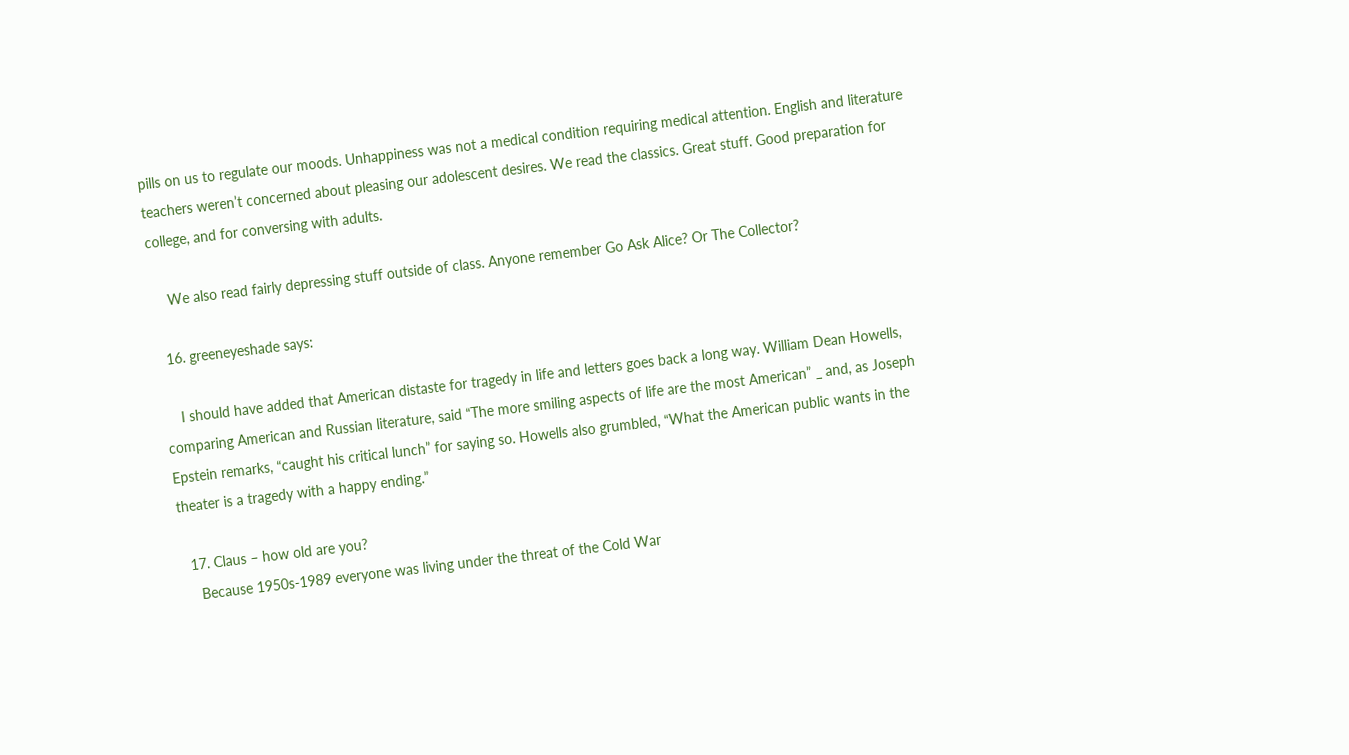pills on us to regulate our moods. Unhappiness was not a medical condition requiring medical attention. English and literature teachers weren’t concerned about pleasing our adolescent desires. We read the classics. Great stuff. Good preparation for college, and for conversing with adults.

    We also read fairly depressing stuff outside of class. Anyone remember Go Ask Alice? Or The Collector?

  16. greeneyeshade says:

    I should have added that American distaste for tragedy in life and letters goes back a long way. William Dean Howells, comparing American and Russian literature, said “The more smiling aspects of life are the most American” _ and, as Joseph Epstein remarks, “caught his critical lunch” for saying so. Howells also grumbled, “What the American public wants in the theater is a tragedy with a happy ending.”

  17. Claus – how old are you?
    Because 1950s-1989 everyone was living under the threat of the Cold War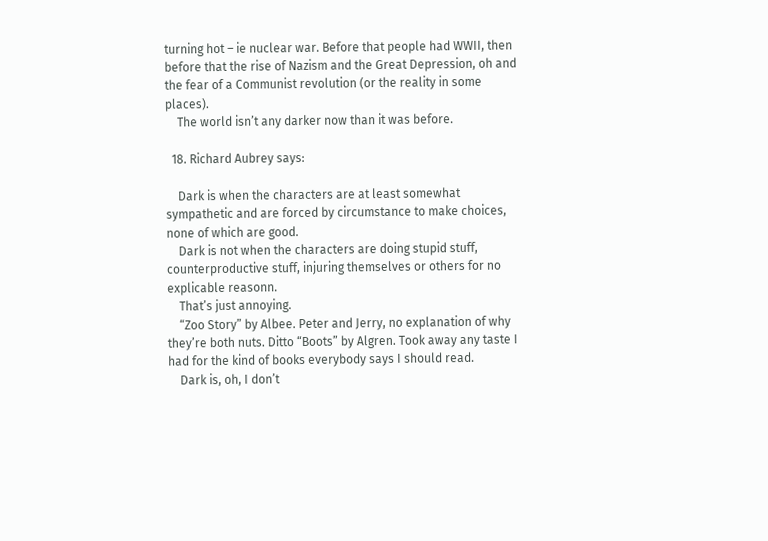turning hot – ie nuclear war. Before that people had WWII, then before that the rise of Nazism and the Great Depression, oh and the fear of a Communist revolution (or the reality in some places).
    The world isn’t any darker now than it was before.

  18. Richard Aubrey says:

    Dark is when the characters are at least somewhat sympathetic and are forced by circumstance to make choices, none of which are good.
    Dark is not when the characters are doing stupid stuff, counterproductive stuff, injuring themselves or others for no explicable reasonn.
    That’s just annoying.
    “Zoo Story” by Albee. Peter and Jerry, no explanation of why they’re both nuts. Ditto “Boots” by Algren. Took away any taste I had for the kind of books everybody says I should read.
    Dark is, oh, I don’t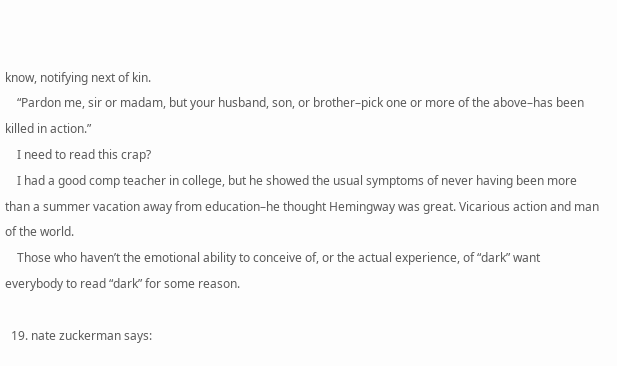know, notifying next of kin.
    “Pardon me, sir or madam, but your husband, son, or brother–pick one or more of the above–has been killed in action.”
    I need to read this crap?
    I had a good comp teacher in college, but he showed the usual symptoms of never having been more than a summer vacation away from education–he thought Hemingway was great. Vicarious action and man of the world.
    Those who haven’t the emotional ability to conceive of, or the actual experience, of “dark” want everybody to read “dark” for some reason.

  19. nate zuckerman says: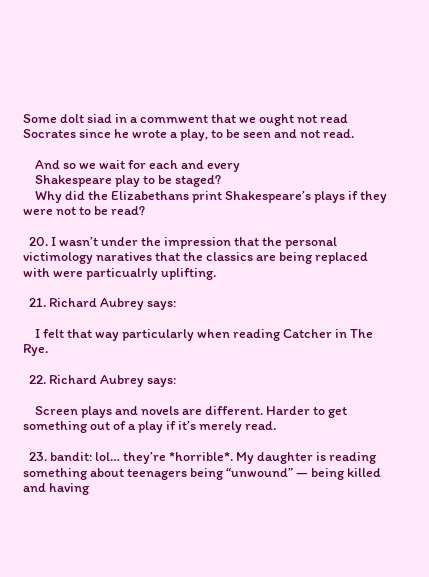Some dolt siad in a commwent that we ought not read Socrates since he wrote a play, to be seen and not read.

    And so we wait for each and every
    Shakespeare play to be staged?
    Why did the Elizabethans print Shakespeare’s plays if they were not to be read?

  20. I wasn’t under the impression that the personal victimology naratives that the classics are being replaced with were particualrly uplifting.

  21. Richard Aubrey says:

    I felt that way particularly when reading Catcher in The Rye.

  22. Richard Aubrey says:

    Screen plays and novels are different. Harder to get something out of a play if it’s merely read.

  23. bandit: lol… they’re *horrible*. My daughter is reading something about teenagers being “unwound” — being killed and having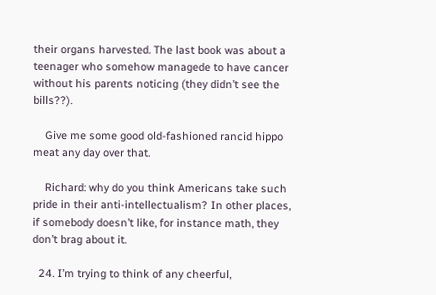their organs harvested. The last book was about a teenager who somehow managede to have cancer without his parents noticing (they didn’t see the bills??).

    Give me some good old-fashioned rancid hippo meat any day over that.

    Richard: why do you think Americans take such pride in their anti-intellectualism? In other places, if somebody doesn’t like, for instance math, they don’t brag about it.

  24. I’m trying to think of any cheerful,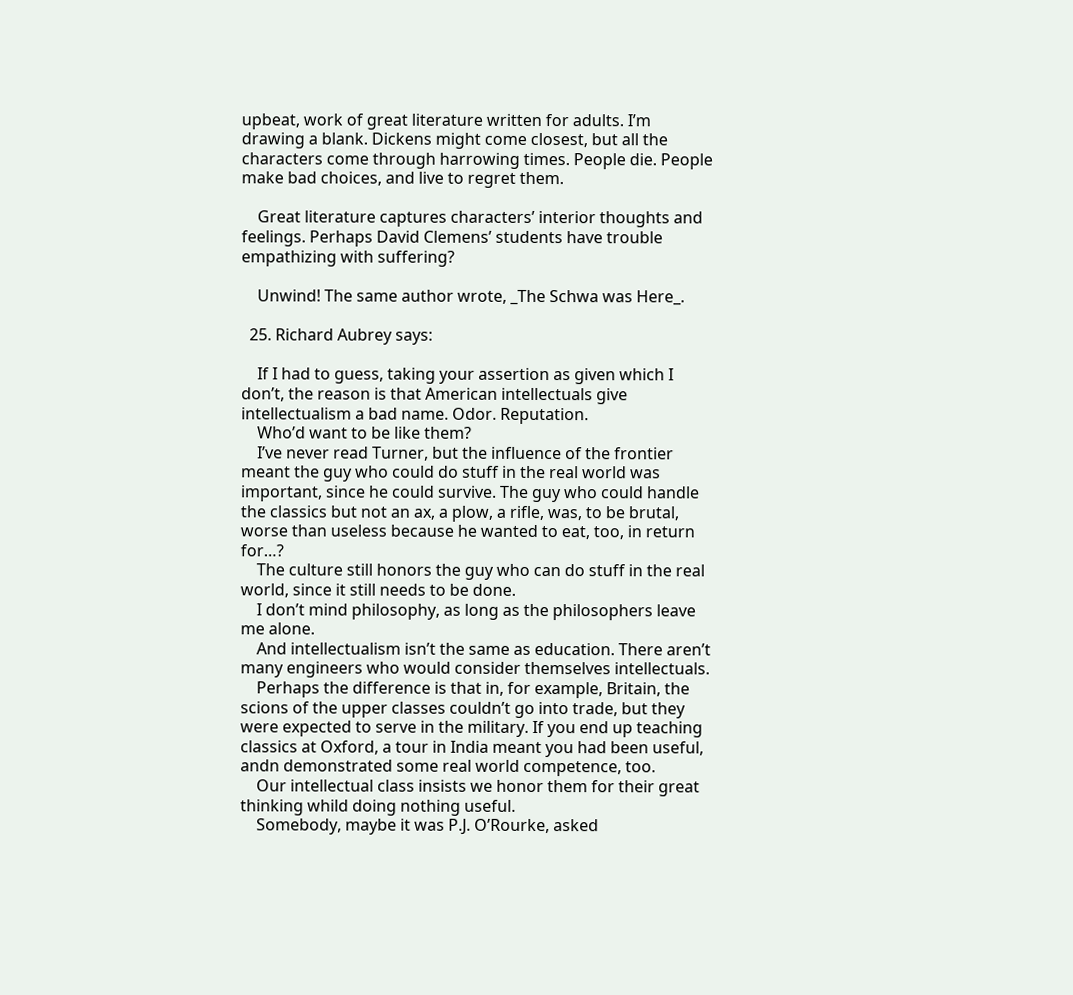upbeat, work of great literature written for adults. I’m drawing a blank. Dickens might come closest, but all the characters come through harrowing times. People die. People make bad choices, and live to regret them.

    Great literature captures characters’ interior thoughts and feelings. Perhaps David Clemens’ students have trouble empathizing with suffering?

    Unwind! The same author wrote, _The Schwa was Here_.

  25. Richard Aubrey says:

    If I had to guess, taking your assertion as given which I don’t, the reason is that American intellectuals give intellectualism a bad name. Odor. Reputation.
    Who’d want to be like them?
    I’ve never read Turner, but the influence of the frontier meant the guy who could do stuff in the real world was important, since he could survive. The guy who could handle the classics but not an ax, a plow, a rifle, was, to be brutal, worse than useless because he wanted to eat, too, in return for…?
    The culture still honors the guy who can do stuff in the real world, since it still needs to be done.
    I don’t mind philosophy, as long as the philosophers leave me alone.
    And intellectualism isn’t the same as education. There aren’t many engineers who would consider themselves intellectuals.
    Perhaps the difference is that in, for example, Britain, the scions of the upper classes couldn’t go into trade, but they were expected to serve in the military. If you end up teaching classics at Oxford, a tour in India meant you had been useful, andn demonstrated some real world competence, too.
    Our intellectual class insists we honor them for their great thinking whild doing nothing useful.
    Somebody, maybe it was P.J. O’Rourke, asked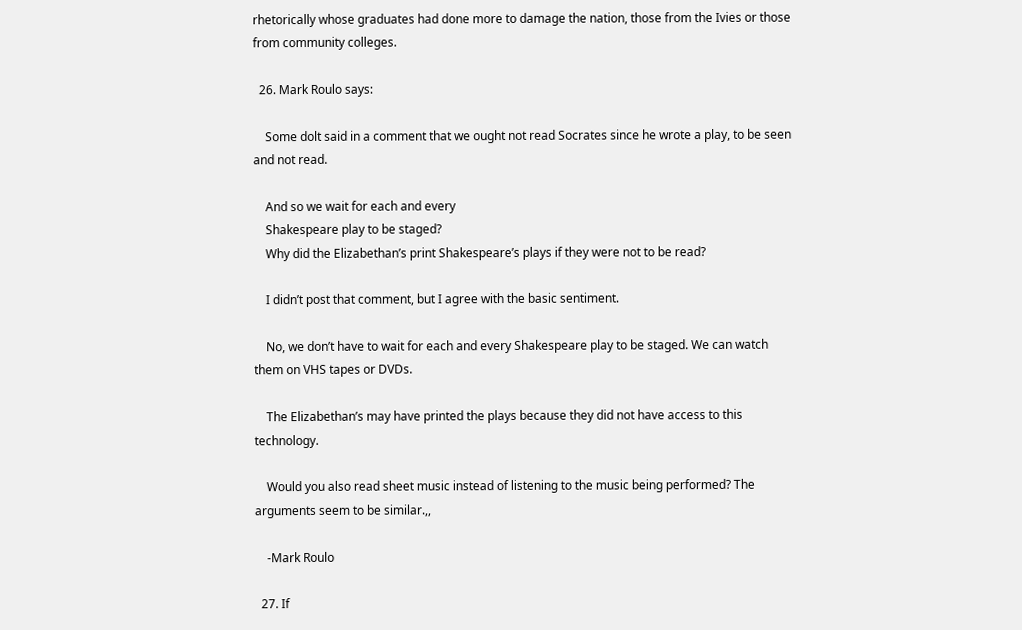rhetorically whose graduates had done more to damage the nation, those from the Ivies or those from community colleges.

  26. Mark Roulo says:

    Some dolt said in a comment that we ought not read Socrates since he wrote a play, to be seen and not read.

    And so we wait for each and every
    Shakespeare play to be staged?
    Why did the Elizabethan’s print Shakespeare’s plays if they were not to be read?

    I didn’t post that comment, but I agree with the basic sentiment.

    No, we don’t have to wait for each and every Shakespeare play to be staged. We can watch them on VHS tapes or DVDs.

    The Elizabethan’s may have printed the plays because they did not have access to this technology.

    Would you also read sheet music instead of listening to the music being performed? The arguments seem to be similar.,,

    -Mark Roulo

  27. If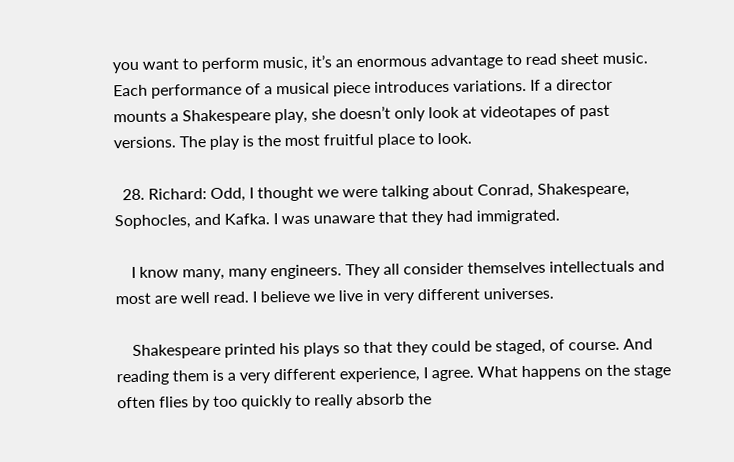you want to perform music, it’s an enormous advantage to read sheet music. Each performance of a musical piece introduces variations. If a director mounts a Shakespeare play, she doesn’t only look at videotapes of past versions. The play is the most fruitful place to look.

  28. Richard: Odd, I thought we were talking about Conrad, Shakespeare, Sophocles, and Kafka. I was unaware that they had immigrated.

    I know many, many engineers. They all consider themselves intellectuals and most are well read. I believe we live in very different universes.

    Shakespeare printed his plays so that they could be staged, of course. And reading them is a very different experience, I agree. What happens on the stage often flies by too quickly to really absorb the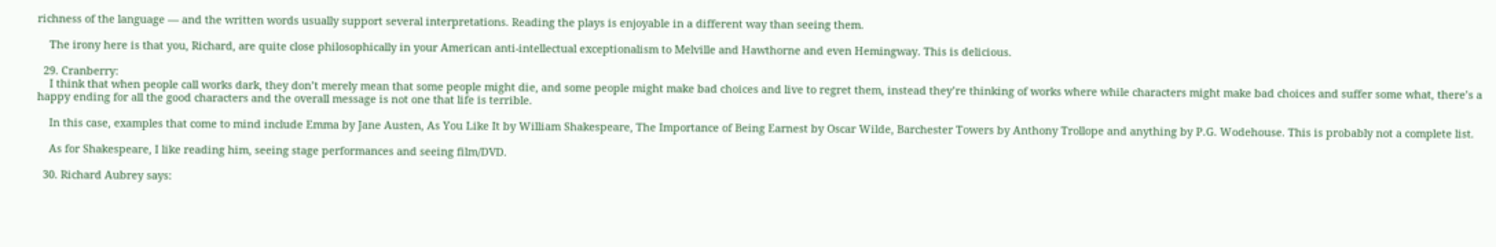richness of the language — and the written words usually support several interpretations. Reading the plays is enjoyable in a different way than seeing them.

    The irony here is that you, Richard, are quite close philosophically in your American anti-intellectual exceptionalism to Melville and Hawthorne and even Hemingway. This is delicious.

  29. Cranberry:
    I think that when people call works dark, they don’t merely mean that some people might die, and some people might make bad choices and live to regret them, instead they’re thinking of works where while characters might make bad choices and suffer some what, there’s a happy ending for all the good characters and the overall message is not one that life is terrible.

    In this case, examples that come to mind include Emma by Jane Austen, As You Like It by William Shakespeare, The Importance of Being Earnest by Oscar Wilde, Barchester Towers by Anthony Trollope and anything by P.G. Wodehouse. This is probably not a complete list.

    As for Shakespeare, I like reading him, seeing stage performances and seeing film/DVD.

  30. Richard Aubrey says: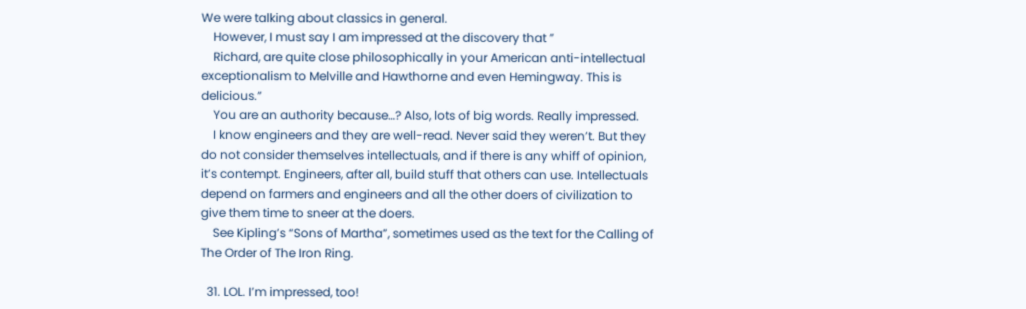We were talking about classics in general.
    However, I must say I am impressed at the discovery that ”
    Richard, are quite close philosophically in your American anti-intellectual exceptionalism to Melville and Hawthorne and even Hemingway. This is delicious.”
    You are an authority because…? Also, lots of big words. Really impressed.
    I know engineers and they are well-read. Never said they weren’t. But they do not consider themselves intellectuals, and if there is any whiff of opinion, it’s contempt. Engineers, after all, build stuff that others can use. Intellectuals depend on farmers and engineers and all the other doers of civilization to give them time to sneer at the doers.
    See Kipling’s “Sons of Martha”, sometimes used as the text for the Calling of The Order of The Iron Ring.

  31. LOL. I’m impressed, too!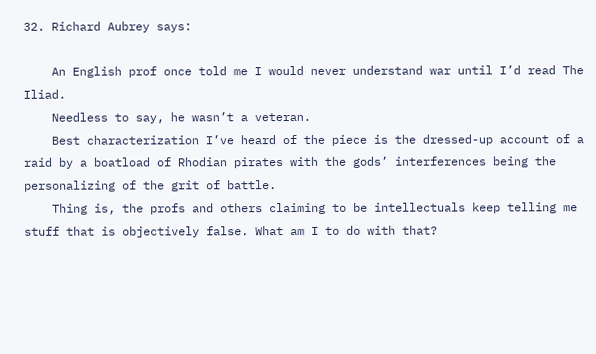32. Richard Aubrey says:

    An English prof once told me I would never understand war until I’d read The Iliad.
    Needless to say, he wasn’t a veteran.
    Best characterization I’ve heard of the piece is the dressed-up account of a raid by a boatload of Rhodian pirates with the gods’ interferences being the personalizing of the grit of battle.
    Thing is, the profs and others claiming to be intellectuals keep telling me stuff that is objectively false. What am I to do with that?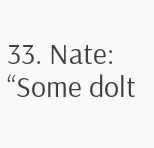33. Nate: “Some dolt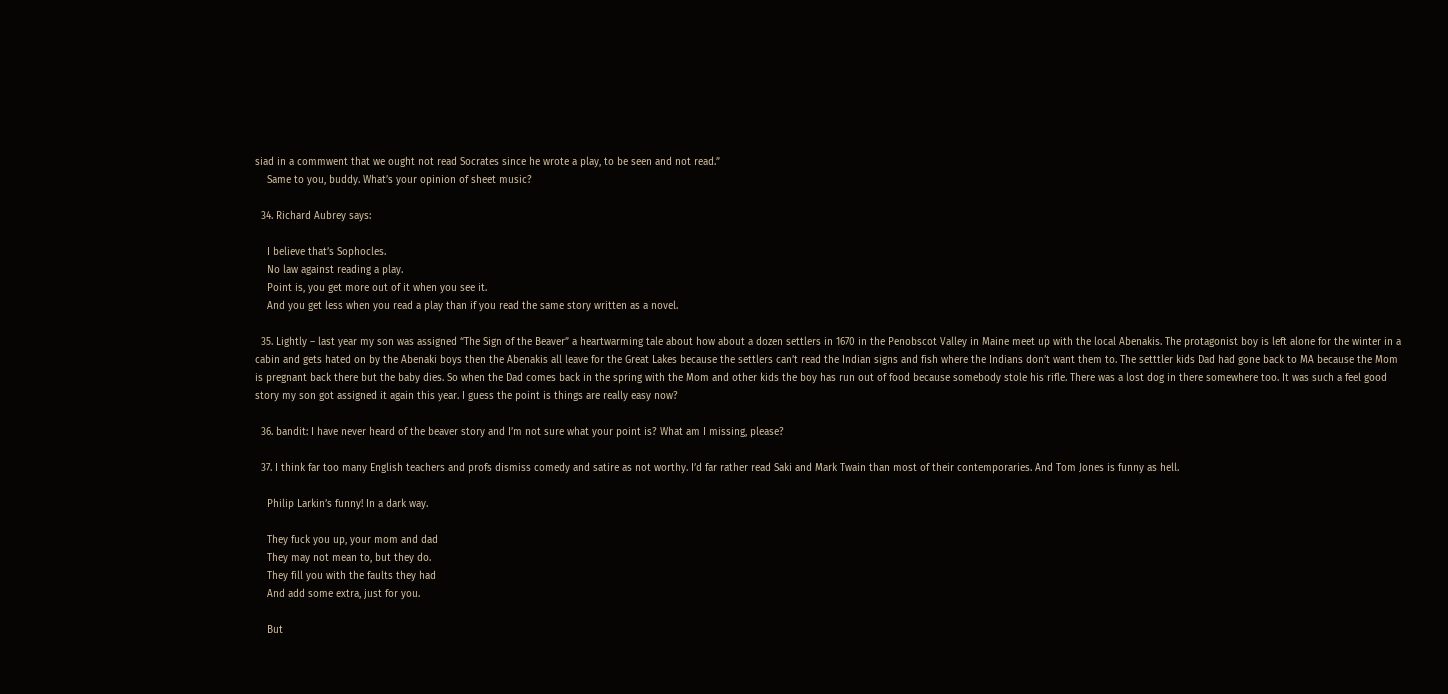siad in a commwent that we ought not read Socrates since he wrote a play, to be seen and not read.”
    Same to you, buddy. What’s your opinion of sheet music?

  34. Richard Aubrey says:

    I believe that’s Sophocles.
    No law against reading a play.
    Point is, you get more out of it when you see it.
    And you get less when you read a play than if you read the same story written as a novel.

  35. Lightly – last year my son was assigned “The Sign of the Beaver” a heartwarming tale about how about a dozen settlers in 1670 in the Penobscot Valley in Maine meet up with the local Abenakis. The protagonist boy is left alone for the winter in a cabin and gets hated on by the Abenaki boys then the Abenakis all leave for the Great Lakes because the settlers can’t read the Indian signs and fish where the Indians don’t want them to. The setttler kids Dad had gone back to MA because the Mom is pregnant back there but the baby dies. So when the Dad comes back in the spring with the Mom and other kids the boy has run out of food because somebody stole his rifle. There was a lost dog in there somewhere too. It was such a feel good story my son got assigned it again this year. I guess the point is things are really easy now?

  36. bandit: I have never heard of the beaver story and I’m not sure what your point is? What am I missing, please?

  37. I think far too many English teachers and profs dismiss comedy and satire as not worthy. I’d far rather read Saki and Mark Twain than most of their contemporaries. And Tom Jones is funny as hell.

    Philip Larkin’s funny! In a dark way.

    They fuck you up, your mom and dad
    They may not mean to, but they do.
    They fill you with the faults they had
    And add some extra, just for you.

    But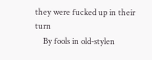they were fucked up in their turn
    By fools in old-stylen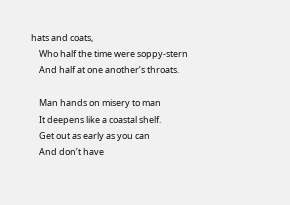hats and coats,
    Who half the time were soppy-stern
    And half at one another’s throats.

    Man hands on misery to man
    It deepens like a coastal shelf.
    Get out as early as you can
    And don’t have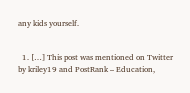any kids yourself.


  1. […] This post was mentioned on Twitter by kriley19 and PostRank – Education,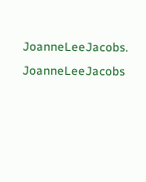JoanneLeeJacobs. JoanneLeeJacobs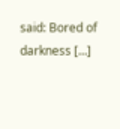said: Bored of darkness […]